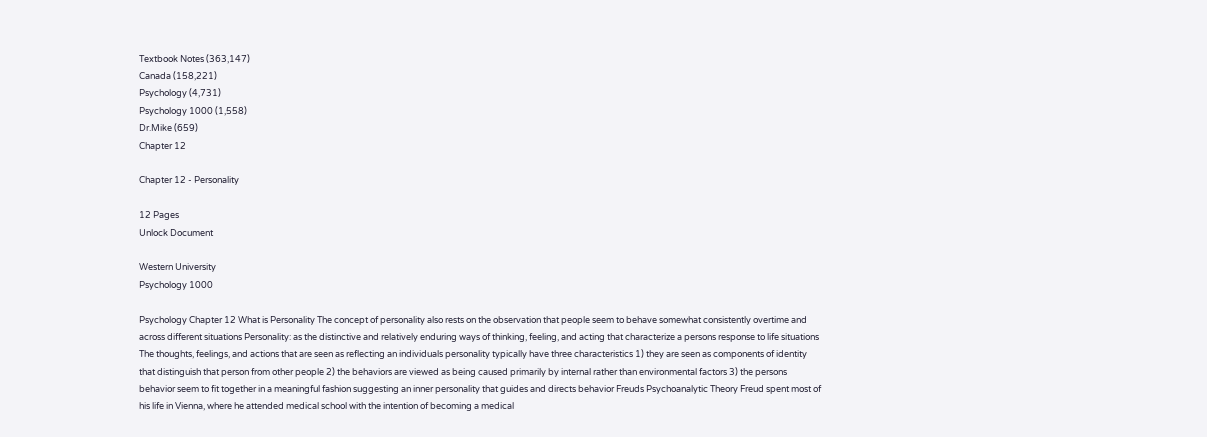Textbook Notes (363,147)
Canada (158,221)
Psychology (4,731)
Psychology 1000 (1,558)
Dr.Mike (659)
Chapter 12

Chapter 12 - Personality

12 Pages
Unlock Document

Western University
Psychology 1000

Psychology Chapter 12 What is Personality The concept of personality also rests on the observation that people seem to behave somewhat consistently overtime and across different situations Personality: as the distinctive and relatively enduring ways of thinking, feeling, and acting that characterize a persons response to life situations The thoughts, feelings, and actions that are seen as reflecting an individuals personality typically have three characteristics 1) they are seen as components of identity that distinguish that person from other people 2) the behaviors are viewed as being caused primarily by internal rather than environmental factors 3) the persons behavior seem to fit together in a meaningful fashion suggesting an inner personality that guides and directs behavior Freuds Psychoanalytic Theory Freud spent most of his life in Vienna, where he attended medical school with the intention of becoming a medical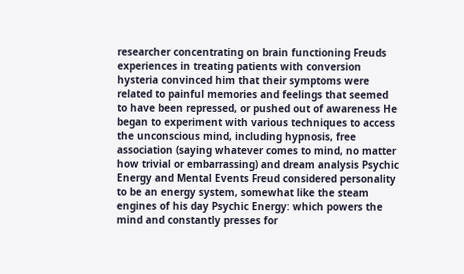researcher concentrating on brain functioning Freuds experiences in treating patients with conversion hysteria convinced him that their symptoms were related to painful memories and feelings that seemed to have been repressed, or pushed out of awareness He began to experiment with various techniques to access the unconscious mind, including hypnosis, free association (saying whatever comes to mind, no matter how trivial or embarrassing) and dream analysis Psychic Energy and Mental Events Freud considered personality to be an energy system, somewhat like the steam engines of his day Psychic Energy: which powers the mind and constantly presses for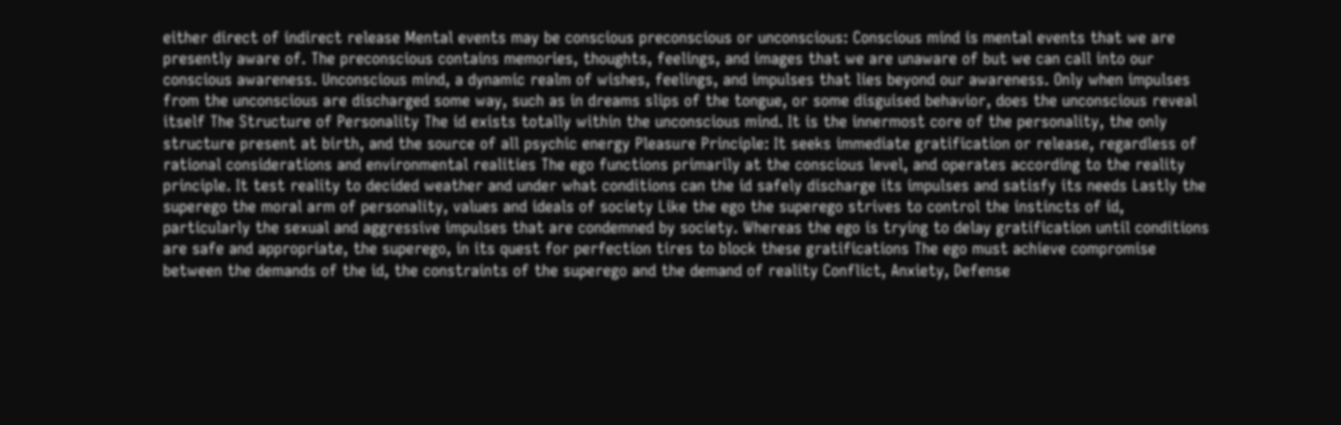either direct of indirect release Mental events may be conscious preconscious or unconscious: Conscious mind is mental events that we are presently aware of. The preconscious contains memories, thoughts, feelings, and images that we are unaware of but we can call into our conscious awareness. Unconscious mind, a dynamic realm of wishes, feelings, and impulses that lies beyond our awareness. Only when impulses from the unconscious are discharged some way, such as in dreams slips of the tongue, or some disguised behavior, does the unconscious reveal itself The Structure of Personality The id exists totally within the unconscious mind. It is the innermost core of the personality, the only structure present at birth, and the source of all psychic energy Pleasure Principle: It seeks immediate gratification or release, regardless of rational considerations and environmental realities The ego functions primarily at the conscious level, and operates according to the reality principle. It test reality to decided weather and under what conditions can the id safely discharge its impulses and satisfy its needs Lastly the superego the moral arm of personality, values and ideals of society Like the ego the superego strives to control the instincts of id, particularly the sexual and aggressive impulses that are condemned by society. Whereas the ego is trying to delay gratification until conditions are safe and appropriate, the superego, in its quest for perfection tires to block these gratifications The ego must achieve compromise between the demands of the id, the constraints of the superego and the demand of reality Conflict, Anxiety, Defense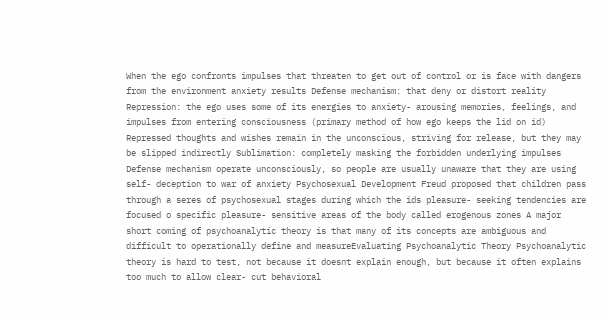When the ego confronts impulses that threaten to get out of control or is face with dangers from the environment anxiety results Defense mechanism: that deny or distort reality Repression: the ego uses some of its energies to anxiety- arousing memories, feelings, and impulses from entering consciousness (primary method of how ego keeps the lid on id) Repressed thoughts and wishes remain in the unconscious, striving for release, but they may be slipped indirectly Sublimation: completely masking the forbidden underlying impulses Defense mechanism operate unconsciously, so people are usually unaware that they are using self- deception to war of anxiety Psychosexual Development Freud proposed that children pass through a seres of psychosexual stages during which the ids pleasure- seeking tendencies are focused o specific pleasure- sensitive areas of the body called erogenous zones A major short coming of psychoanalytic theory is that many of its concepts are ambiguous and difficult to operationally define and measureEvaluating Psychoanalytic Theory Psychoanalytic theory is hard to test, not because it doesnt explain enough, but because it often explains too much to allow clear- cut behavioral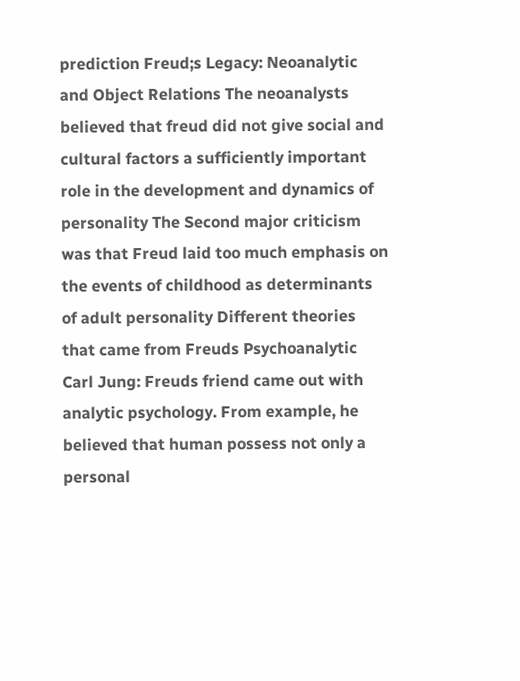prediction Freud;s Legacy: Neoanalytic and Object Relations The neoanalysts believed that freud did not give social and cultural factors a sufficiently important role in the development and dynamics of personality The Second major criticism was that Freud laid too much emphasis on the events of childhood as determinants of adult personality Different theories that came from Freuds Psychoanalytic Carl Jung: Freuds friend came out with analytic psychology. From example, he believed that human possess not only a personal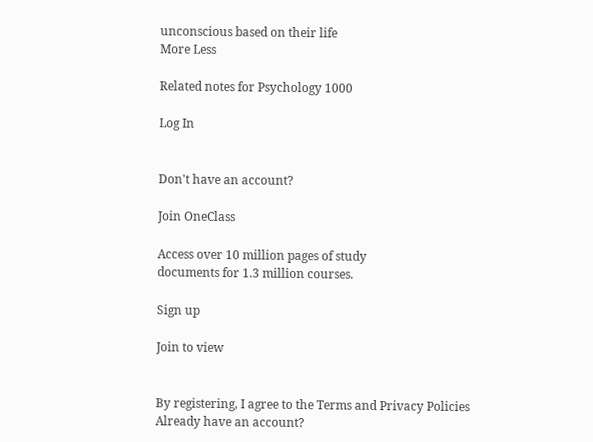unconscious based on their life
More Less

Related notes for Psychology 1000

Log In


Don't have an account?

Join OneClass

Access over 10 million pages of study
documents for 1.3 million courses.

Sign up

Join to view


By registering, I agree to the Terms and Privacy Policies
Already have an account?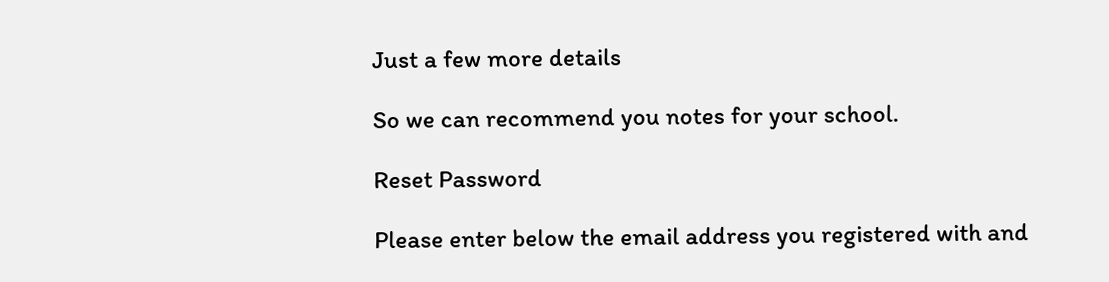Just a few more details

So we can recommend you notes for your school.

Reset Password

Please enter below the email address you registered with and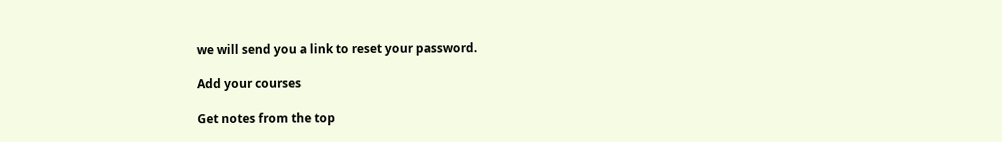we will send you a link to reset your password.

Add your courses

Get notes from the top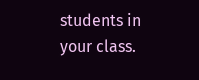students in your class.